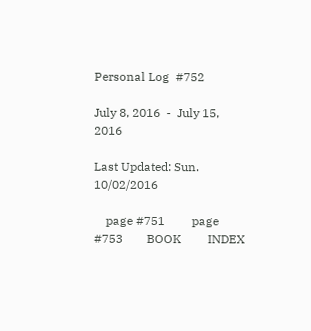Personal Log  #752

July 8, 2016  -  July 15, 2016

Last Updated: Sun. 10/02/2016

    page #751         page #753        BOOK         INDEX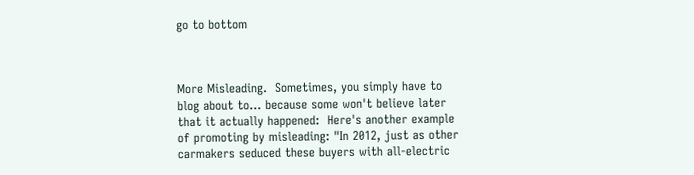go to bottom



More Misleading.  Sometimes, you simply have to blog about to... because some won't believe later that it actually happened:  Here's another example of promoting by misleading: "In 2012, just as other carmakers seduced these buyers with all-electric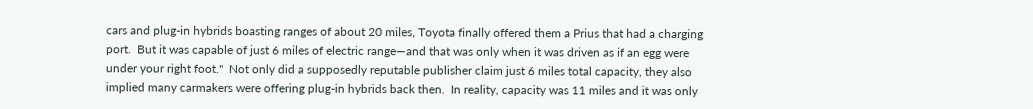cars and plug-in hybrids boasting ranges of about 20 miles, Toyota finally offered them a Prius that had a charging port.  But it was capable of just 6 miles of electric range—and that was only when it was driven as if an egg were under your right foot."  Not only did a supposedly reputable publisher claim just 6 miles total capacity, they also implied many carmakers were offering plug-in hybrids back then.  In reality, capacity was 11 miles and it was only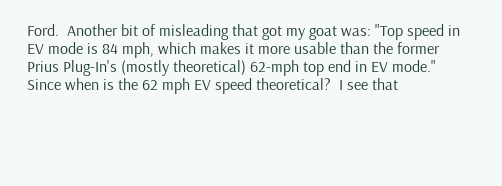Ford.  Another bit of misleading that got my goat was: "Top speed in EV mode is 84 mph, which makes it more usable than the former Prius Plug-In's (mostly theoretical) 62-mph top end in EV mode."  Since when is the 62 mph EV speed theoretical?  I see that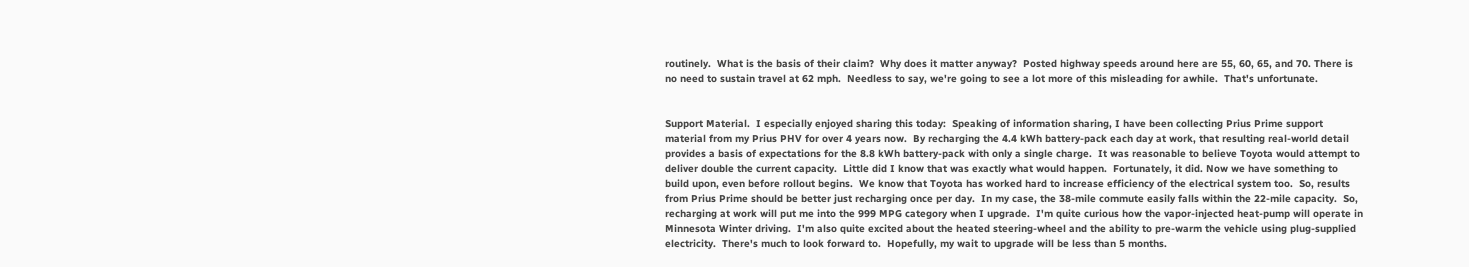routinely.  What is the basis of their claim?  Why does it matter anyway?  Posted highway speeds around here are 55, 60, 65, and 70. There is no need to sustain travel at 62 mph.  Needless to say, we're going to see a lot more of this misleading for awhile.  That's unfortunate.


Support Material.  I especially enjoyed sharing this today:  Speaking of information sharing, I have been collecting Prius Prime support material from my Prius PHV for over 4 years now.  By recharging the 4.4 kWh battery-pack each day at work, that resulting real-world detail provides a basis of expectations for the 8.8 kWh battery-pack with only a single charge.  It was reasonable to believe Toyota would attempt to deliver double the current capacity.  Little did I know that was exactly what would happen.  Fortunately, it did. Now we have something to build upon, even before rollout begins.  We know that Toyota has worked hard to increase efficiency of the electrical system too.  So, results from Prius Prime should be better just recharging once per day.  In my case, the 38-mile commute easily falls within the 22-mile capacity.  So, recharging at work will put me into the 999 MPG category when I upgrade.  I'm quite curious how the vapor-injected heat-pump will operate in Minnesota Winter driving.  I'm also quite excited about the heated steering-wheel and the ability to pre-warm the vehicle using plug-supplied electricity.  There's much to look forward to.  Hopefully, my wait to upgrade will be less than 5 months.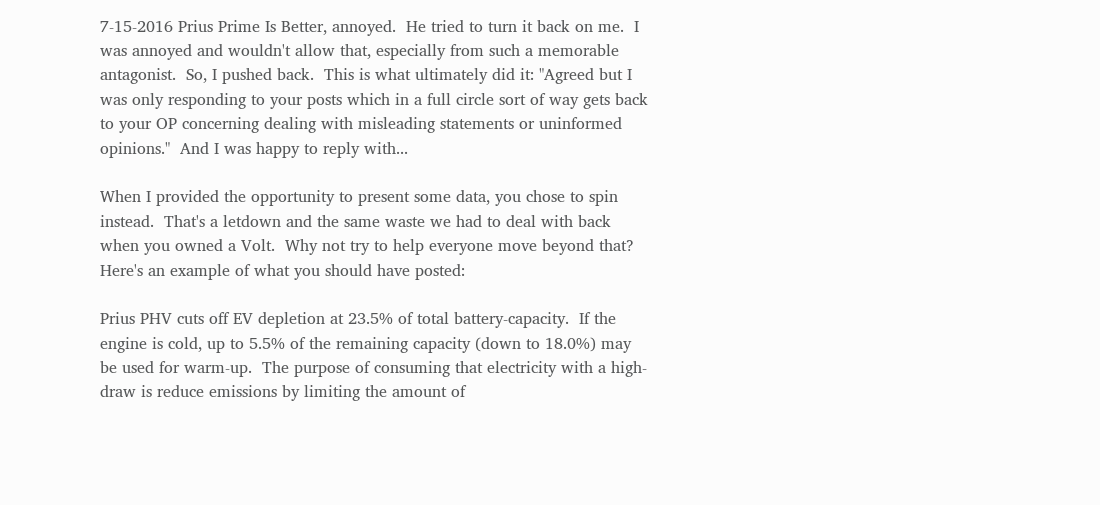7-15-2016 Prius Prime Is Better, annoyed.  He tried to turn it back on me.  I was annoyed and wouldn't allow that, especially from such a memorable antagonist.  So, I pushed back.  This is what ultimately did it: "Agreed but I was only responding to your posts which in a full circle sort of way gets back to your OP concerning dealing with misleading statements or uninformed opinions."  And I was happy to reply with...

When I provided the opportunity to present some data, you chose to spin instead.  That's a letdown and the same waste we had to deal with back when you owned a Volt.  Why not try to help everyone move beyond that?  Here's an example of what you should have posted:

Prius PHV cuts off EV depletion at 23.5% of total battery-capacity.  If the engine is cold, up to 5.5% of the remaining capacity (down to 18.0%) may be used for warm-up.  The purpose of consuming that electricity with a high-draw is reduce emissions by limiting the amount of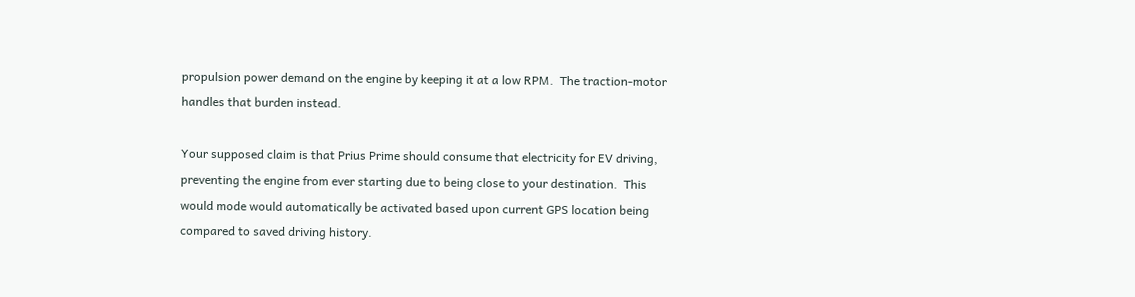propulsion power demand on the engine by keeping it at a low RPM.  The traction-motor handles that burden instead.

Your supposed claim is that Prius Prime should consume that electricity for EV driving, preventing the engine from ever starting due to being close to your destination.  This would mode would automatically be activated based upon current GPS location being compared to saved driving history.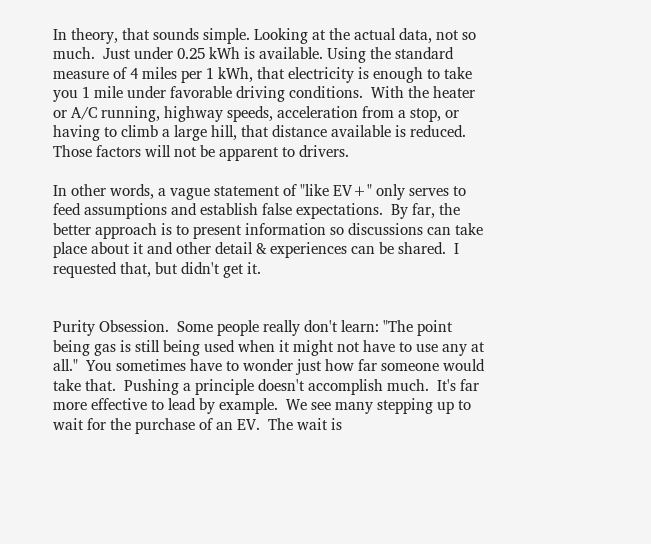In theory, that sounds simple. Looking at the actual data, not so much.  Just under 0.25 kWh is available. Using the standard measure of 4 miles per 1 kWh, that electricity is enough to take you 1 mile under favorable driving conditions.  With the heater or A/C running, highway speeds, acceleration from a stop, or having to climb a large hill, that distance available is reduced.  Those factors will not be apparent to drivers.

In other words, a vague statement of "like EV+" only serves to feed assumptions and establish false expectations.  By far, the better approach is to present information so discussions can take place about it and other detail & experiences can be shared.  I requested that, but didn't get it.


Purity Obsession.  Some people really don't learn: "The point being gas is still being used when it might not have to use any at all."  You sometimes have to wonder just how far someone would take that.  Pushing a principle doesn't accomplish much.  It's far more effective to lead by example.  We see many stepping up to wait for the purchase of an EV.  The wait is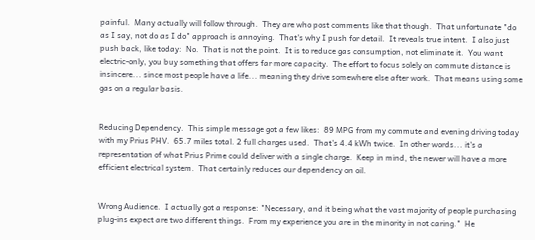painful.  Many actually will follow through.  They are who post comments like that though.  That unfortunate "do as I say, not do as I do" approach is annoying.  That's why I push for detail.  It reveals true intent.  I also just push back, like today:  No.  That is not the point.  It is to reduce gas consumption, not eliminate it.  You want electric-only, you buy something that offers far more capacity.  The effort to focus solely on commute distance is insincere... since most people have a life... meaning they drive somewhere else after work.  That means using some gas on a regular basis.


Reducing Dependency.  This simple message got a few likes:  89 MPG from my commute and evening driving today with my Prius PHV.  65.7 miles total. 2 full charges used.  That's 4.4 kWh twice.  In other words... it's a representation of what Prius Prime could deliver with a single charge.  Keep in mind, the newer will have a more efficient electrical system.  That certainly reduces our dependency on oil.


Wrong Audience.  I actually got a response: "Necessary, and it being what the vast majority of people purchasing plug-ins expect are two different things.  From my experience you are in the minority in not caring."  He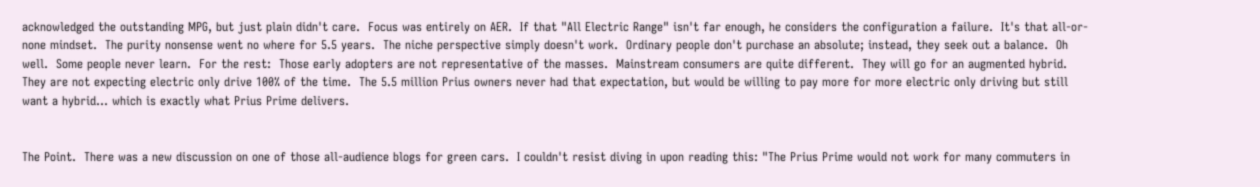acknowledged the outstanding MPG, but just plain didn't care.  Focus was entirely on AER.  If that "All Electric Range" isn't far enough, he considers the configuration a failure.  It's that all-or-none mindset.  The purity nonsense went no where for 5.5 years.  The niche perspective simply doesn't work.  Ordinary people don't purchase an absolute; instead, they seek out a balance.  Oh well.  Some people never learn.  For the rest:  Those early adopters are not representative of the masses.  Mainstream consumers are quite different.  They will go for an augmented hybrid.  They are not expecting electric only drive 100% of the time.  The 5.5 million Prius owners never had that expectation, but would be willing to pay more for more electric only driving but still want a hybrid... which is exactly what Prius Prime delivers.


The Point.  There was a new discussion on one of those all-audience blogs for green cars.  I couldn't resist diving in upon reading this: "The Prius Prime would not work for many commuters in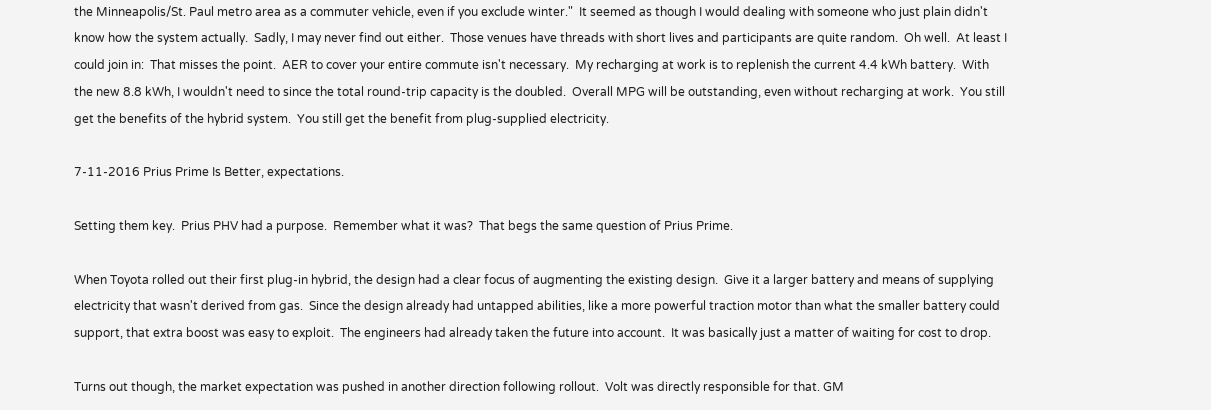the Minneapolis/St. Paul metro area as a commuter vehicle, even if you exclude winter."  It seemed as though I would dealing with someone who just plain didn't know how the system actually.  Sadly, I may never find out either.  Those venues have threads with short lives and participants are quite random.  Oh well.  At least I could join in:  That misses the point.  AER to cover your entire commute isn't necessary.  My recharging at work is to replenish the current 4.4 kWh battery.  With the new 8.8 kWh, I wouldn't need to since the total round-trip capacity is the doubled.  Overall MPG will be outstanding, even without recharging at work.  You still get the benefits of the hybrid system.  You still get the benefit from plug-supplied electricity.

7-11-2016 Prius Prime Is Better, expectations.

Setting them key.  Prius PHV had a purpose.  Remember what it was?  That begs the same question of Prius Prime.

When Toyota rolled out their first plug-in hybrid, the design had a clear focus of augmenting the existing design.  Give it a larger battery and means of supplying electricity that wasn't derived from gas.  Since the design already had untapped abilities, like a more powerful traction motor than what the smaller battery could support, that extra boost was easy to exploit.  The engineers had already taken the future into account.  It was basically just a matter of waiting for cost to drop.

Turns out though, the market expectation was pushed in another direction following rollout.  Volt was directly responsible for that. GM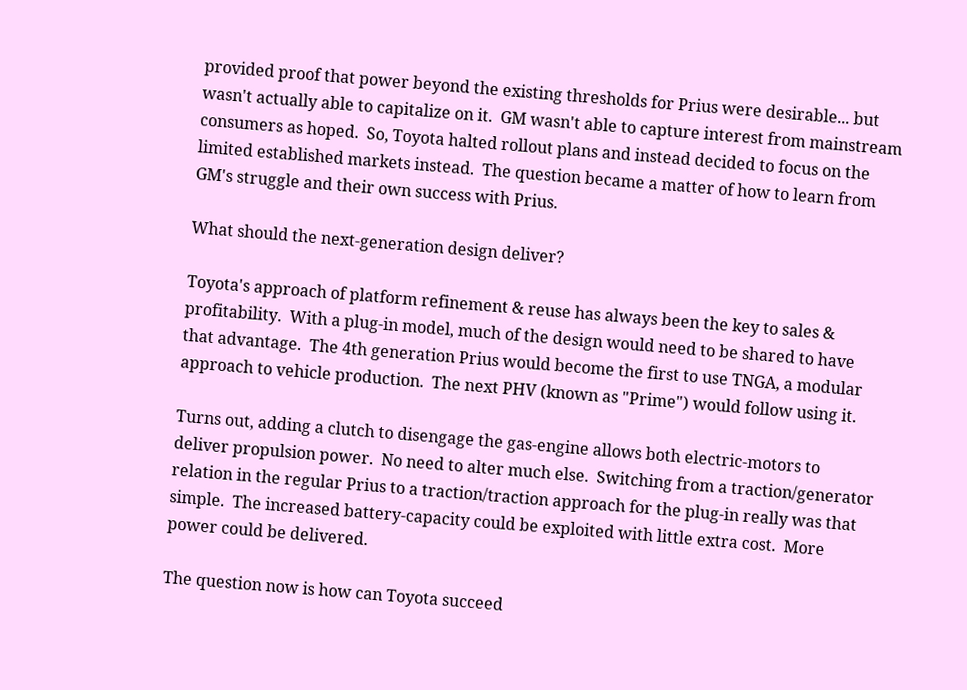provided proof that power beyond the existing thresholds for Prius were desirable... but wasn't actually able to capitalize on it.  GM wasn't able to capture interest from mainstream consumers as hoped.  So, Toyota halted rollout plans and instead decided to focus on the limited established markets instead.  The question became a matter of how to learn from GM's struggle and their own success with Prius.

What should the next-generation design deliver?

Toyota's approach of platform refinement & reuse has always been the key to sales & profitability.  With a plug-in model, much of the design would need to be shared to have that advantage.  The 4th generation Prius would become the first to use TNGA, a modular approach to vehicle production.  The next PHV (known as "Prime") would follow using it.

Turns out, adding a clutch to disengage the gas-engine allows both electric-motors to deliver propulsion power.  No need to alter much else.  Switching from a traction/generator relation in the regular Prius to a traction/traction approach for the plug-in really was that simple.  The increased battery-capacity could be exploited with little extra cost.  More power could be delivered.

The question now is how can Toyota succeed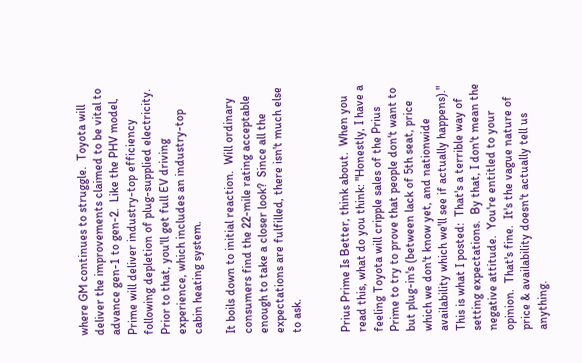where GM continues to struggle.  Toyota will deliver the improvements claimed to be vital to advance gen-1 to gen-2.  Like the PHV model, Prime will deliver industry-top efficiency following depletion of plug-supplied electricity.  Prior to that, you'll get full EV driving experience, which includes an industry-top cabin heating system.

It boils down to initial reaction.  Will ordinary consumers find the 22-mile rating acceptable enough to take a closer look?  Since all the expectations are fulfilled, there isn't much else to ask.


Prius Prime Is Better, think about.  When you read this, what do you think: "Honestly, I have a feeling Toyota will cripple sales of the Prius Prime to try to prove that people don't want to but plug-in's (between lack of 5th seat, price which we don't know yet, and nationwide availability which we'll see if actually happens)."  This is what I posted:  That's a terrible way of setting expectations.  By that, I don't mean the negative attitude.  You're entitled to your opinion.  That's fine.  It's the vague nature of price & availability doesn't actually tell us anything.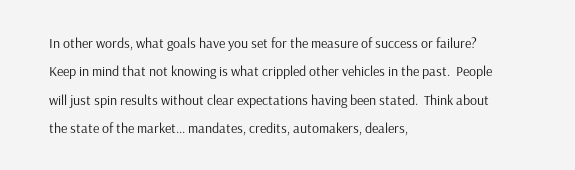In other words, what goals have you set for the measure of success or failure?  Keep in mind that not knowing is what crippled other vehicles in the past.  People will just spin results without clear expectations having been stated.  Think about the state of the market... mandates, credits, automakers, dealers,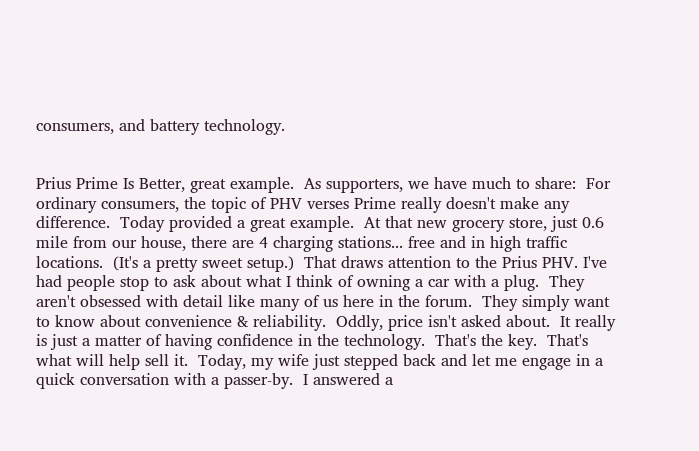consumers, and battery technology.


Prius Prime Is Better, great example.  As supporters, we have much to share:  For ordinary consumers, the topic of PHV verses Prime really doesn't make any difference.  Today provided a great example.  At that new grocery store, just 0.6 mile from our house, there are 4 charging stations... free and in high traffic locations.  (It's a pretty sweet setup.)  That draws attention to the Prius PHV. I've had people stop to ask about what I think of owning a car with a plug.  They aren't obsessed with detail like many of us here in the forum.  They simply want to know about convenience & reliability.  Oddly, price isn't asked about.  It really is just a matter of having confidence in the technology.  That's the key.  That's what will help sell it.  Today, my wife just stepped back and let me engage in a quick conversation with a passer-by.  I answered a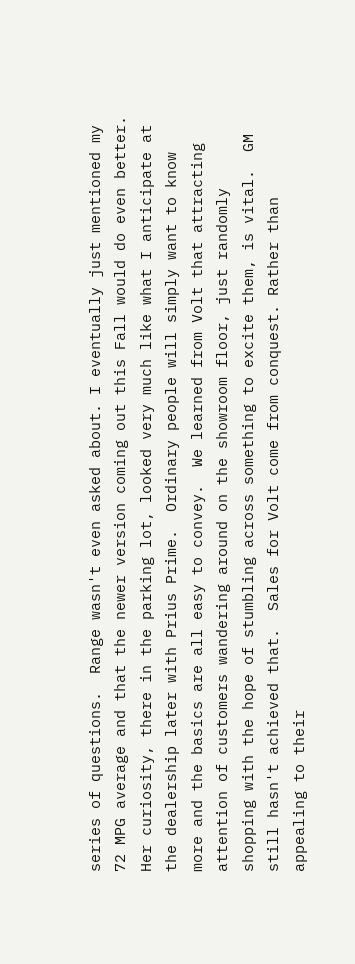series of questions.  Range wasn't even asked about. I eventually just mentioned my 72 MPG average and that the newer version coming out this Fall would do even better.  Her curiosity, there in the parking lot, looked very much like what I anticipate at the dealership later with Prius Prime.  Ordinary people will simply want to know more and the basics are all easy to convey.  We learned from Volt that attracting attention of customers wandering around on the showroom floor, just randomly shopping with the hope of stumbling across something to excite them, is vital.  GM still hasn't achieved that.  Sales for Volt come from conquest. Rather than appealing to their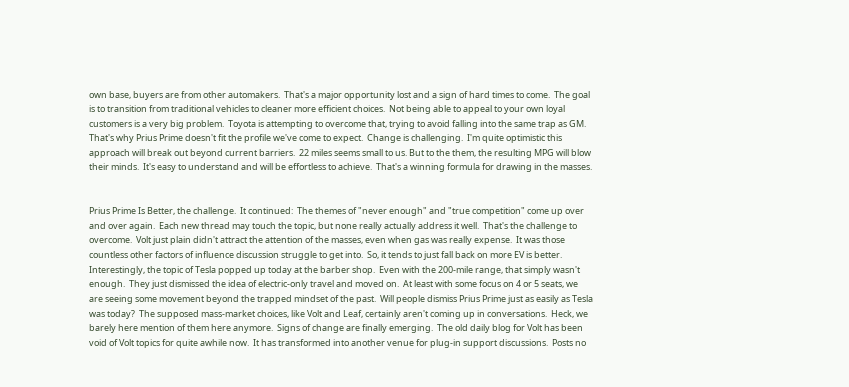own base, buyers are from other automakers.  That's a major opportunity lost and a sign of hard times to come.  The goal is to transition from traditional vehicles to cleaner more efficient choices.  Not being able to appeal to your own loyal customers is a very big problem.  Toyota is attempting to overcome that, trying to avoid falling into the same trap as GM.  That's why Prius Prime doesn't fit the profile we've come to expect.  Change is challenging.  I'm quite optimistic this approach will break out beyond current barriers.  22 miles seems small to us. But to the them, the resulting MPG will blow their minds.  It's easy to understand and will be effortless to achieve.  That's a winning formula for drawing in the masses.


Prius Prime Is Better, the challenge.  It continued:  The themes of "never enough" and "true competition" come up over and over again.  Each new thread may touch the topic, but none really actually address it well.  That's the challenge to overcome.  Volt just plain didn't attract the attention of the masses, even when gas was really expense.  It was those countless other factors of influence discussion struggle to get into.  So, it tends to just fall back on more EV is better.  Interestingly, the topic of Tesla popped up today at the barber shop.  Even with the 200-mile range, that simply wasn't enough.  They just dismissed the idea of electric-only travel and moved on.  At least with some focus on 4 or 5 seats, we are seeing some movement beyond the trapped mindset of the past.  Will people dismiss Prius Prime just as easily as Tesla was today?  The supposed mass-market choices, like Volt and Leaf, certainly aren't coming up in conversations.  Heck, we barely here mention of them here anymore.  Signs of change are finally emerging.  The old daily blog for Volt has been void of Volt topics for quite awhile now.  It has transformed into another venue for plug-in support discussions.  Posts no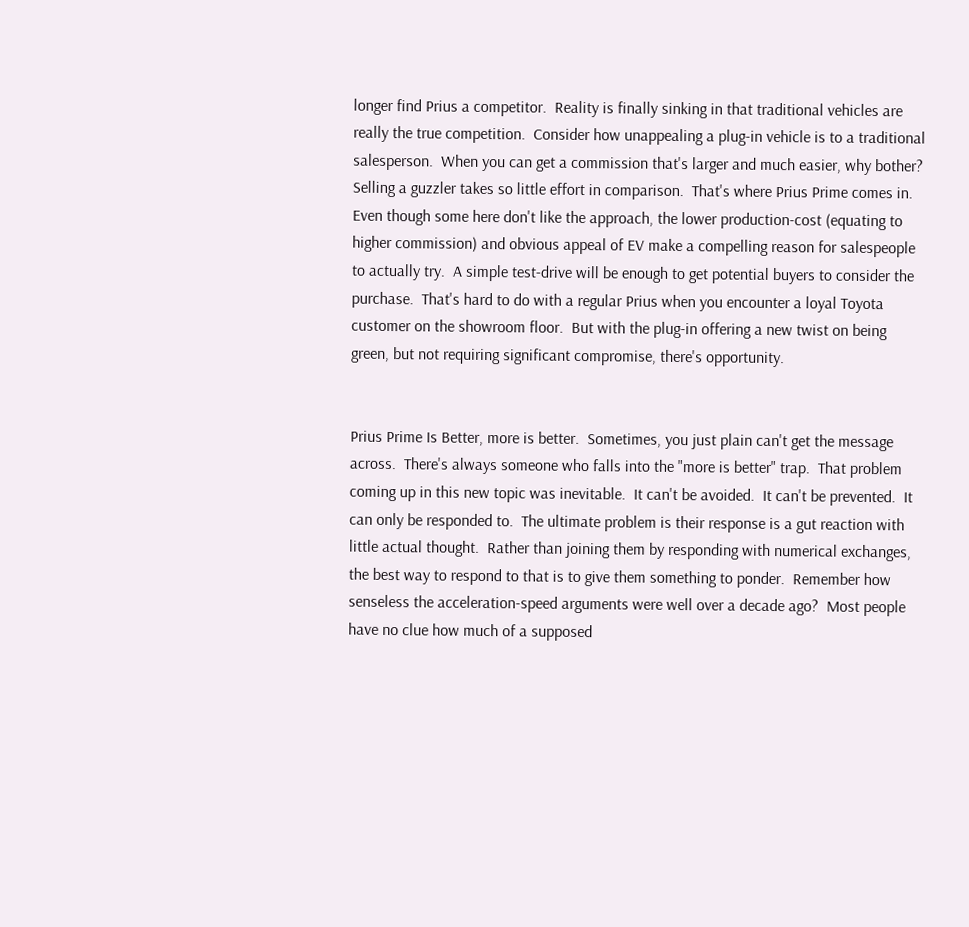longer find Prius a competitor.  Reality is finally sinking in that traditional vehicles are really the true competition.  Consider how unappealing a plug-in vehicle is to a traditional salesperson.  When you can get a commission that's larger and much easier, why bother?  Selling a guzzler takes so little effort in comparison.  That's where Prius Prime comes in.  Even though some here don't like the approach, the lower production-cost (equating to higher commission) and obvious appeal of EV make a compelling reason for salespeople to actually try.  A simple test-drive will be enough to get potential buyers to consider the purchase.  That's hard to do with a regular Prius when you encounter a loyal Toyota customer on the showroom floor.  But with the plug-in offering a new twist on being green, but not requiring significant compromise, there's opportunity.


Prius Prime Is Better, more is better.  Sometimes, you just plain can't get the message across.  There's always someone who falls into the "more is better" trap.  That problem coming up in this new topic was inevitable.  It can't be avoided.  It can't be prevented.  It can only be responded to.  The ultimate problem is their response is a gut reaction with little actual thought.  Rather than joining them by responding with numerical exchanges, the best way to respond to that is to give them something to ponder.  Remember how senseless the acceleration-speed arguments were well over a decade ago?  Most people have no clue how much of a supposed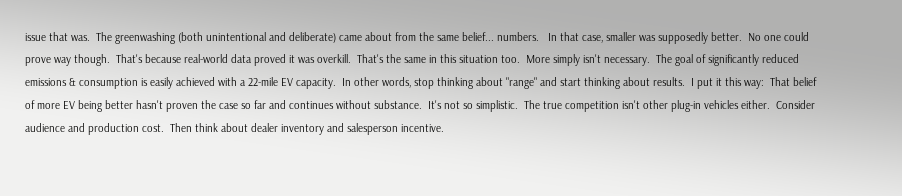issue that was.  The greenwashing (both unintentional and deliberate) came about from the same belief... numbers.   In that case, smaller was supposedly better.  No one could prove way though.  That's because real-world data proved it was overkill.  That's the same in this situation too.  More simply isn't necessary.  The goal of significantly reduced emissions & consumption is easily achieved with a 22-mile EV capacity.  In other words, stop thinking about "range" and start thinking about results.  I put it this way:  That belief of more EV being better hasn't proven the case so far and continues without substance.  It's not so simplistic.  The true competition isn't other plug-in vehicles either.  Consider audience and production cost.  Then think about dealer inventory and salesperson incentive.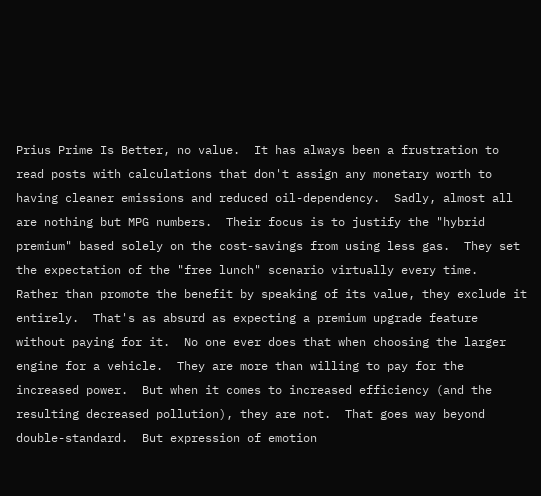Prius Prime Is Better, no value.  It has always been a frustration to read posts with calculations that don't assign any monetary worth to having cleaner emissions and reduced oil-dependency.  Sadly, almost all are nothing but MPG numbers.  Their focus is to justify the "hybrid premium" based solely on the cost-savings from using less gas.  They set the expectation of the "free lunch" scenario virtually every time.  Rather than promote the benefit by speaking of its value, they exclude it entirely.  That's as absurd as expecting a premium upgrade feature without paying for it.  No one ever does that when choosing the larger engine for a vehicle.  They are more than willing to pay for the increased power.  But when it comes to increased efficiency (and the resulting decreased pollution), they are not.  That goes way beyond double-standard.  But expression of emotion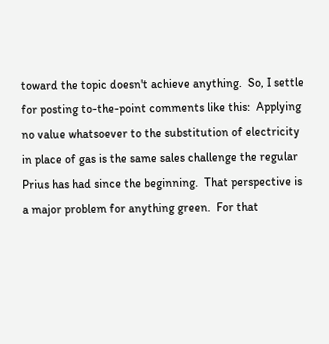toward the topic doesn't achieve anything.  So, I settle for posting to-the-point comments like this:  Applying no value whatsoever to the substitution of electricity in place of gas is the same sales challenge the regular Prius has had since the beginning.  That perspective is a major problem for anything green.  For that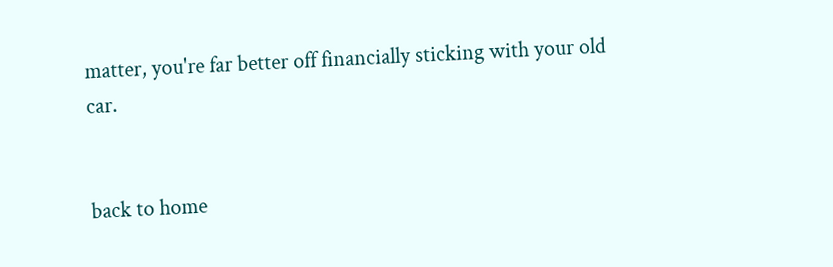matter, you're far better off financially sticking with your old car.


back to home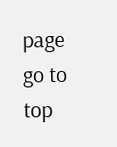page       go to top